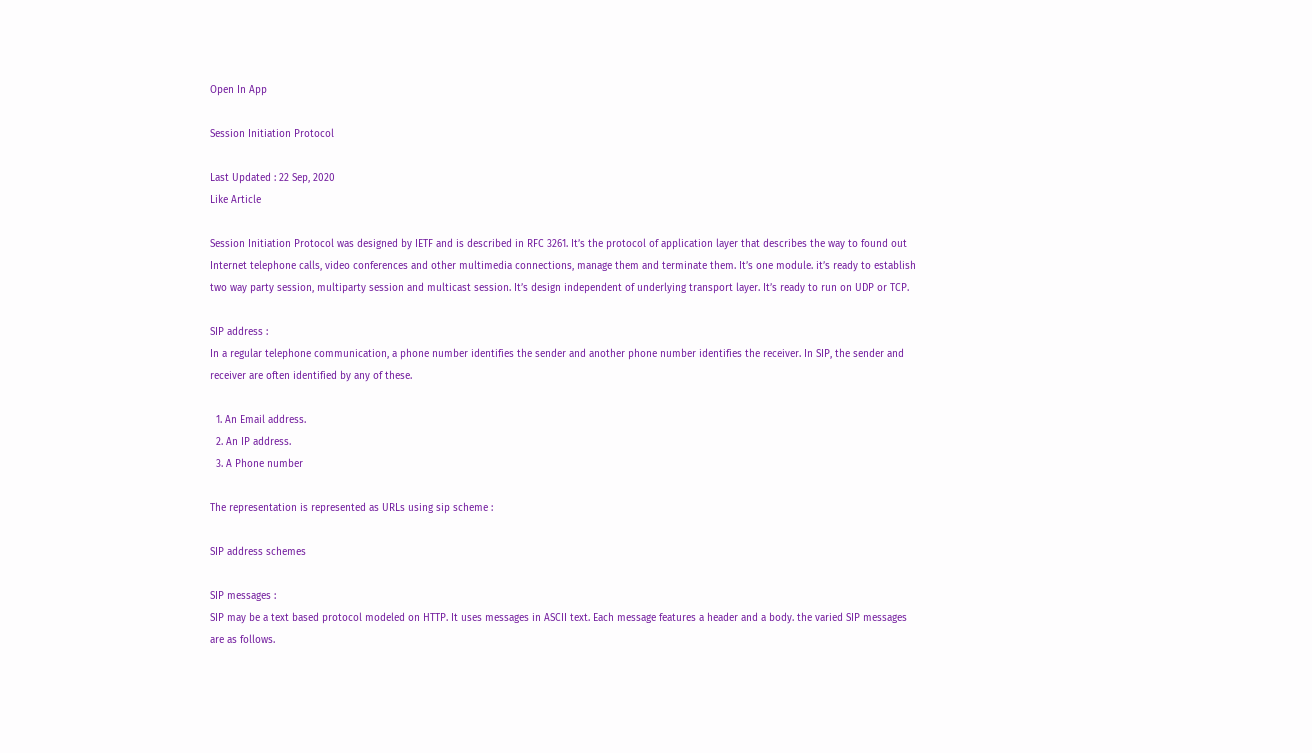Open In App

Session Initiation Protocol

Last Updated : 22 Sep, 2020
Like Article

Session Initiation Protocol was designed by IETF and is described in RFC 3261. It’s the protocol of application layer that describes the way to found out Internet telephone calls, video conferences and other multimedia connections, manage them and terminate them. It’s one module. it’s ready to establish two way party session, multiparty session and multicast session. It’s design independent of underlying transport layer. It’s ready to run on UDP or TCP.

SIP address :
In a regular telephone communication, a phone number identifies the sender and another phone number identifies the receiver. In SIP, the sender and receiver are often identified by any of these.

  1. An Email address.
  2. An IP address.
  3. A Phone number

The representation is represented as URLs using sip scheme :

SIP address schemes

SIP messages :
SIP may be a text based protocol modeled on HTTP. It uses messages in ASCII text. Each message features a header and a body. the varied SIP messages are as follows.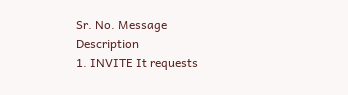Sr. No. Message Description
1. INVITE It requests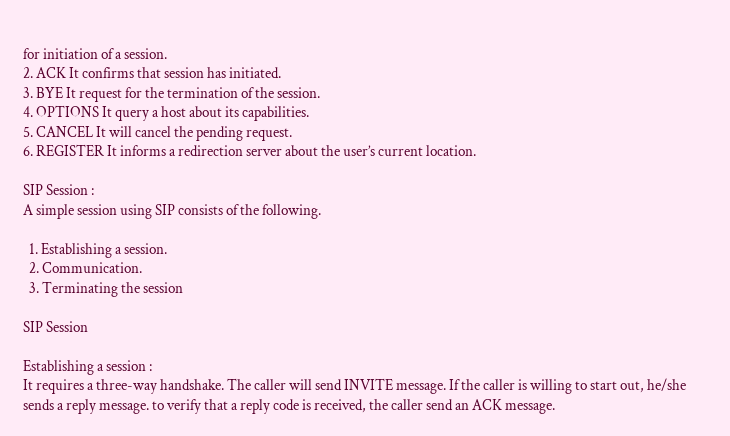for initiation of a session.
2. ACK It confirms that session has initiated.
3. BYE It request for the termination of the session.
4. OPTIONS It query a host about its capabilities.
5. CANCEL It will cancel the pending request.
6. REGISTER It informs a redirection server about the user’s current location.

SIP Session :
A simple session using SIP consists of the following.

  1. Establishing a session.
  2. Communication.
  3. Terminating the session

SIP Session

Establishing a session :
It requires a three-way handshake. The caller will send INVITE message. If the caller is willing to start out, he/she sends a reply message. to verify that a reply code is received, the caller send an ACK message.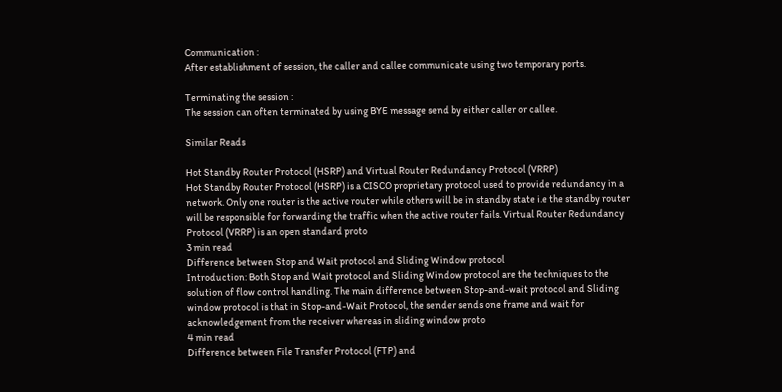Communication :
After establishment of session, the caller and callee communicate using two temporary ports.

Terminating the session :
The session can often terminated by using BYE message send by either caller or callee.

Similar Reads

Hot Standby Router Protocol (HSRP) and Virtual Router Redundancy Protocol (VRRP)
Hot Standby Router Protocol (HSRP) is a CISCO proprietary protocol used to provide redundancy in a network. Only one router is the active router while others will be in standby state i.e the standby router will be responsible for forwarding the traffic when the active router fails. Virtual Router Redundancy Protocol (VRRP) is an open standard proto
3 min read
Difference between Stop and Wait protocol and Sliding Window protocol
Introduction: Both Stop and Wait protocol and Sliding Window protocol are the techniques to the solution of flow control handling. The main difference between Stop-and-wait protocol and Sliding window protocol is that in Stop-and-Wait Protocol, the sender sends one frame and wait for acknowledgement from the receiver whereas in sliding window proto
4 min read
Difference between File Transfer Protocol (FTP) and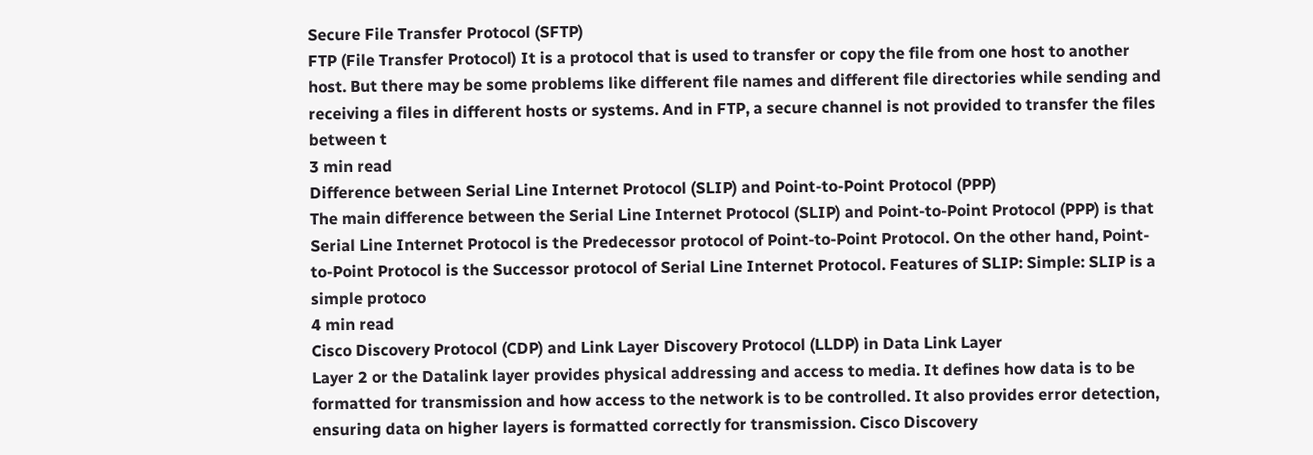Secure File Transfer Protocol (SFTP)
FTP (File Transfer Protocol) It is a protocol that is used to transfer or copy the file from one host to another host. But there may be some problems like different file names and different file directories while sending and receiving a files in different hosts or systems. And in FTP, a secure channel is not provided to transfer the files between t
3 min read
Difference between Serial Line Internet Protocol (SLIP) and Point-to-Point Protocol (PPP)
The main difference between the Serial Line Internet Protocol (SLIP) and Point-to-Point Protocol (PPP) is that Serial Line Internet Protocol is the Predecessor protocol of Point-to-Point Protocol. On the other hand, Point-to-Point Protocol is the Successor protocol of Serial Line Internet Protocol. Features of SLIP: Simple: SLIP is a simple protoco
4 min read
Cisco Discovery Protocol (CDP) and Link Layer Discovery Protocol (LLDP) in Data Link Layer
Layer 2 or the Datalink layer provides physical addressing and access to media. It defines how data is to be formatted for transmission and how access to the network is to be controlled. It also provides error detection, ensuring data on higher layers is formatted correctly for transmission. Cisco Discovery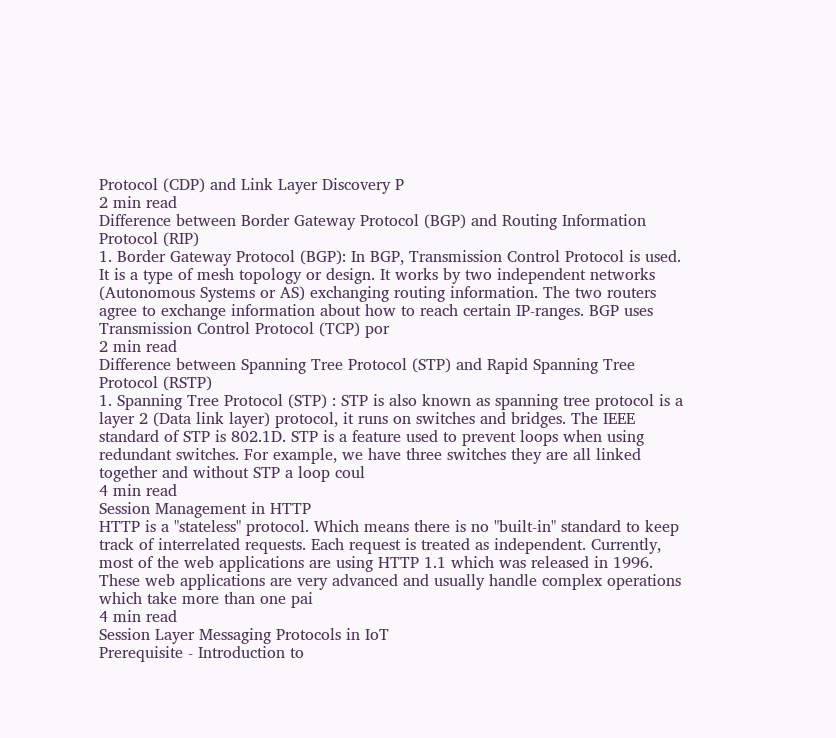Protocol (CDP) and Link Layer Discovery P
2 min read
Difference between Border Gateway Protocol (BGP) and Routing Information Protocol (RIP)
1. Border Gateway Protocol (BGP): In BGP, Transmission Control Protocol is used. It is a type of mesh topology or design. It works by two independent networks (Autonomous Systems or AS) exchanging routing information. The two routers agree to exchange information about how to reach certain IP-ranges. BGP uses Transmission Control Protocol (TCP) por
2 min read
Difference between Spanning Tree Protocol (STP) and Rapid Spanning Tree Protocol (RSTP)
1. Spanning Tree Protocol (STP) : STP is also known as spanning tree protocol is a layer 2 (Data link layer) protocol, it runs on switches and bridges. The IEEE standard of STP is 802.1D. STP is a feature used to prevent loops when using redundant switches. For example, we have three switches they are all linked together and without STP a loop coul
4 min read
Session Management in HTTP
HTTP is a "stateless" protocol. Which means there is no "built-in" standard to keep track of interrelated requests. Each request is treated as independent. Currently, most of the web applications are using HTTP 1.1 which was released in 1996. These web applications are very advanced and usually handle complex operations which take more than one pai
4 min read
Session Layer Messaging Protocols in IoT
Prerequisite - Introduction to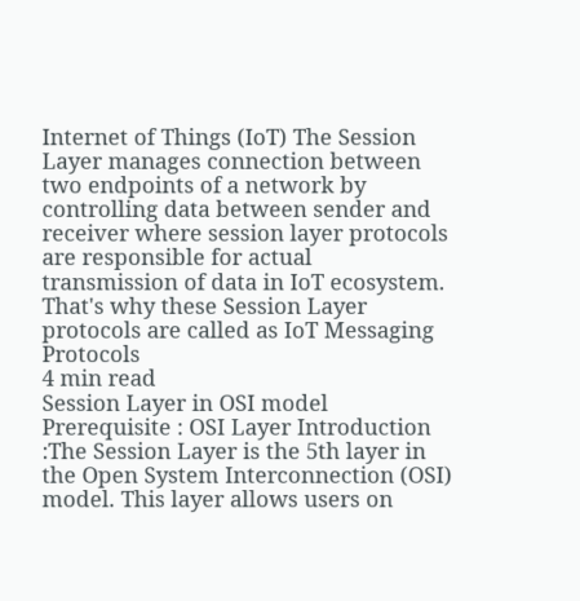Internet of Things (IoT) The Session Layer manages connection between two endpoints of a network by controlling data between sender and receiver where session layer protocols are responsible for actual transmission of data in IoT ecosystem. That's why these Session Layer protocols are called as IoT Messaging Protocols
4 min read
Session Layer in OSI model
Prerequisite : OSI Layer Introduction :The Session Layer is the 5th layer in the Open System Interconnection (OSI) model. This layer allows users on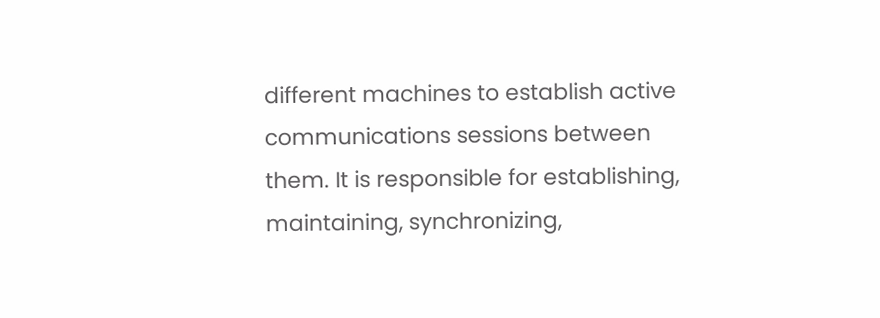different machines to establish active communications sessions between them. It is responsible for establishing, maintaining, synchronizing,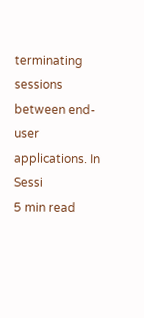terminating sessions between end-user applications. In Sessi
5 min read